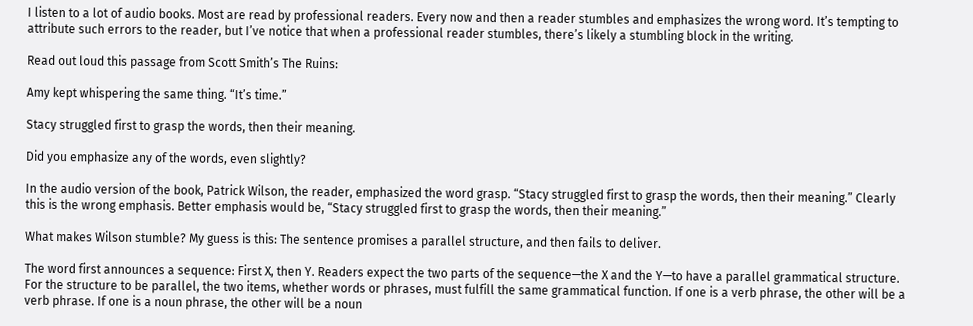I listen to a lot of audio books. Most are read by professional readers. Every now and then a reader stumbles and emphasizes the wrong word. It’s tempting to attribute such errors to the reader, but I’ve notice that when a professional reader stumbles, there’s likely a stumbling block in the writing.

Read out loud this passage from Scott Smith’s The Ruins:

Amy kept whispering the same thing. “It’s time.”

Stacy struggled first to grasp the words, then their meaning.

Did you emphasize any of the words, even slightly?

In the audio version of the book, Patrick Wilson, the reader, emphasized the word grasp. “Stacy struggled first to grasp the words, then their meaning.” Clearly this is the wrong emphasis. Better emphasis would be, “Stacy struggled first to grasp the words, then their meaning.”

What makes Wilson stumble? My guess is this: The sentence promises a parallel structure, and then fails to deliver.

The word first announces a sequence: First X, then Y. Readers expect the two parts of the sequence—the X and the Y—to have a parallel grammatical structure. For the structure to be parallel, the two items, whether words or phrases, must fulfill the same grammatical function. If one is a verb phrase, the other will be a verb phrase. If one is a noun phrase, the other will be a noun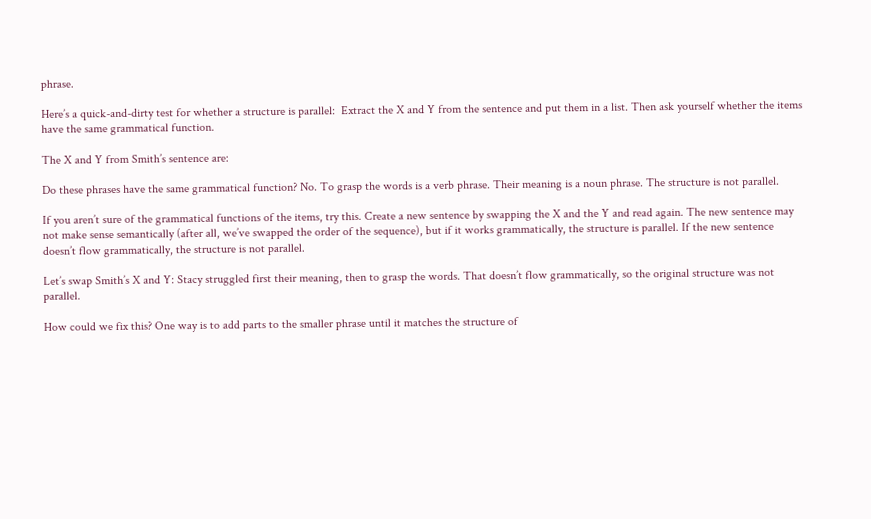phrase.

Here’s a quick-and-dirty test for whether a structure is parallel:  Extract the X and Y from the sentence and put them in a list. Then ask yourself whether the items have the same grammatical function.

The X and Y from Smith’s sentence are:

Do these phrases have the same grammatical function? No. To grasp the words is a verb phrase. Their meaning is a noun phrase. The structure is not parallel.

If you aren’t sure of the grammatical functions of the items, try this. Create a new sentence by swapping the X and the Y and read again. The new sentence may not make sense semantically (after all, we’ve swapped the order of the sequence), but if it works grammatically, the structure is parallel. If the new sentence doesn’t flow grammatically, the structure is not parallel.

Let’s swap Smith’s X and Y: Stacy struggled first their meaning, then to grasp the words. That doesn’t flow grammatically, so the original structure was not parallel.

How could we fix this? One way is to add parts to the smaller phrase until it matches the structure of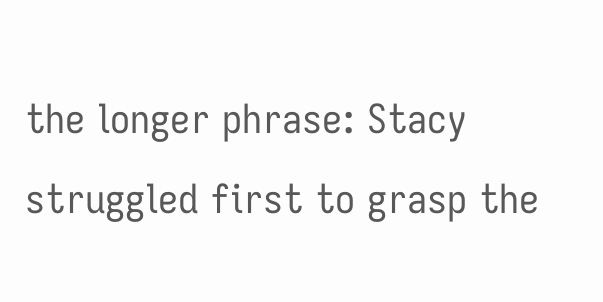the longer phrase: Stacy struggled first to grasp the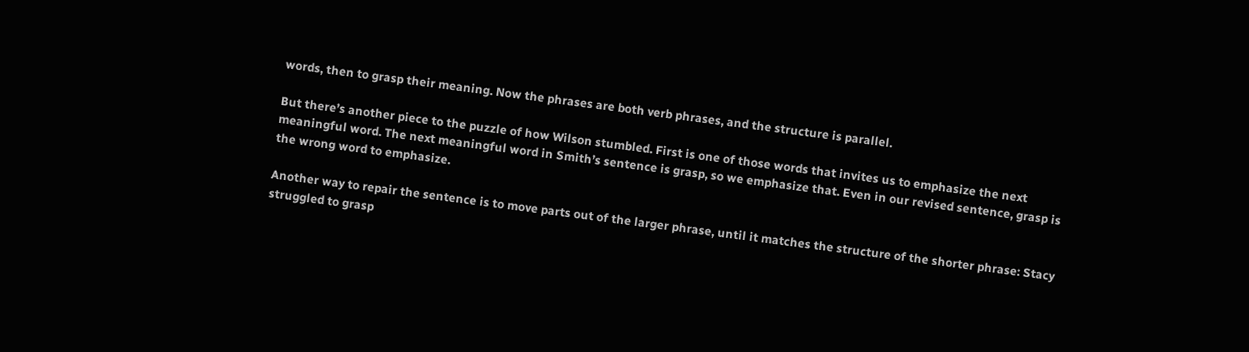words, then to grasp their meaning. Now the phrases are both verb phrases, and the structure is parallel.

But there’s another piece to the puzzle of how Wilson stumbled. First is one of those words that invites us to emphasize the next meaningful word. The next meaningful word in Smith’s sentence is grasp, so we emphasize that. Even in our revised sentence, grasp is the wrong word to emphasize.

Another way to repair the sentence is to move parts out of the larger phrase, until it matches the structure of the shorter phrase: Stacy struggled to grasp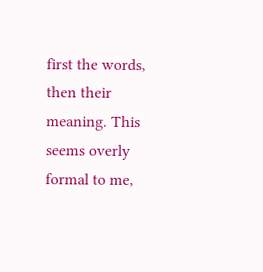first the words, then their meaning. This seems overly formal to me,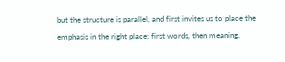but the structure is parallel, and first invites us to place the emphasis in the right place: first words, then meaning.